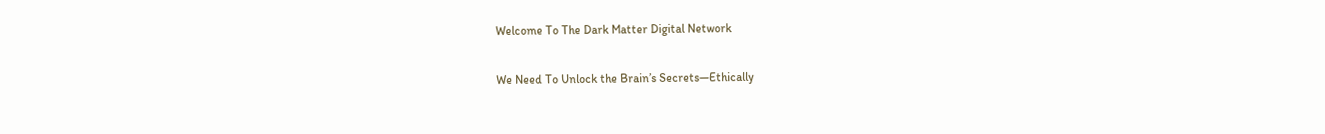Welcome To The Dark Matter Digital Network

We Need To Unlock the Brain’s Secrets—Ethically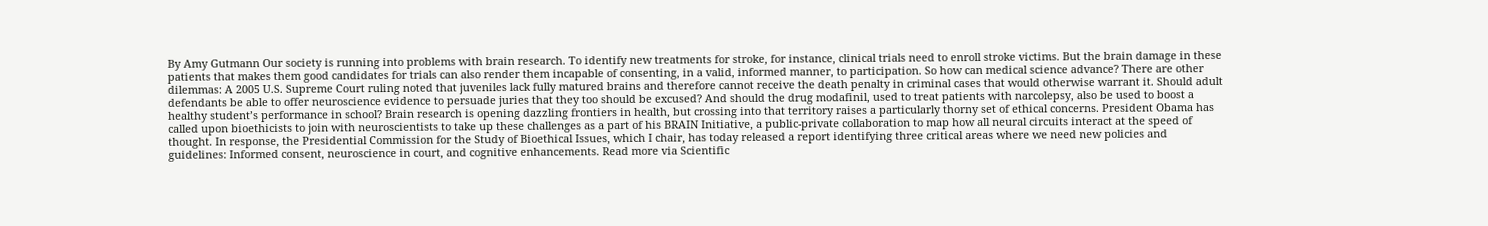By Amy Gutmann Our society is running into problems with brain research. To identify new treatments for stroke, for instance, clinical trials need to enroll stroke victims. But the brain damage in these patients that makes them good candidates for trials can also render them incapable of consenting, in a valid, informed manner, to participation. So how can medical science advance? There are other dilemmas: A 2005 U.S. Supreme Court ruling noted that juveniles lack fully matured brains and therefore cannot receive the death penalty in criminal cases that would otherwise warrant it. Should adult defendants be able to offer neuroscience evidence to persuade juries that they too should be excused? And should the drug modafinil, used to treat patients with narcolepsy, also be used to boost a healthy student’s performance in school? Brain research is opening dazzling frontiers in health, but crossing into that territory raises a particularly thorny set of ethical concerns. President Obama has called upon bioethicists to join with neuroscientists to take up these challenges as a part of his BRAIN Initiative, a public-private collaboration to map how all neural circuits interact at the speed of thought. In response, the Presidential Commission for the Study of Bioethical Issues, which I chair, has today released a report identifying three critical areas where we need new policies and guidelines: Informed consent, neuroscience in court, and cognitive enhancements. Read more via Scientific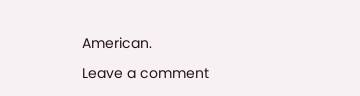American.

Leave a comment